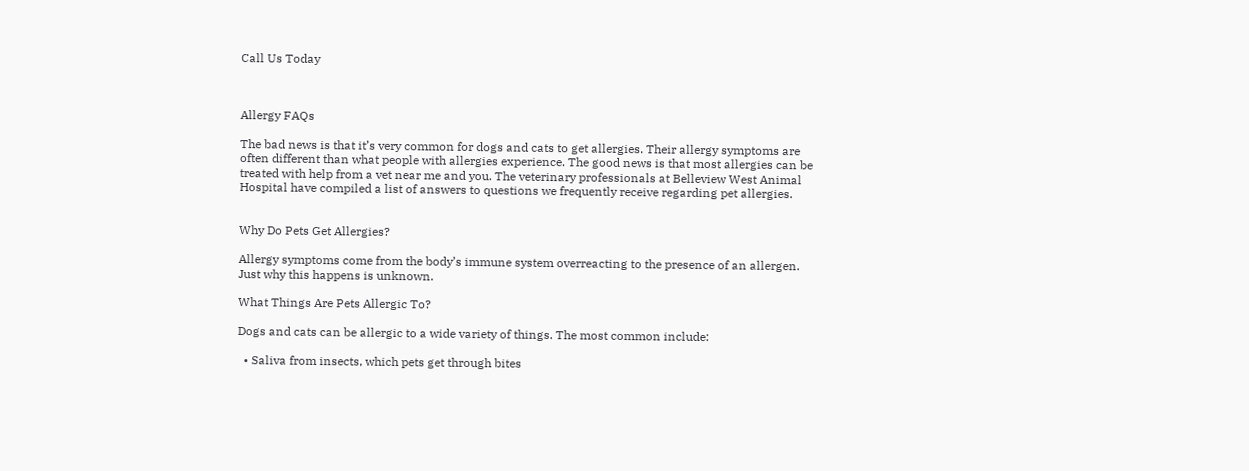Call Us Today



Allergy FAQs

The bad news is that it’s very common for dogs and cats to get allergies. Their allergy symptoms are often different than what people with allergies experience. The good news is that most allergies can be treated with help from a vet near me and you. The veterinary professionals at Belleview West Animal Hospital have compiled a list of answers to questions we frequently receive regarding pet allergies.


Why Do Pets Get Allergies?

Allergy symptoms come from the body’s immune system overreacting to the presence of an allergen. Just why this happens is unknown.

What Things Are Pets Allergic To?

Dogs and cats can be allergic to a wide variety of things. The most common include:

  • Saliva from insects, which pets get through bites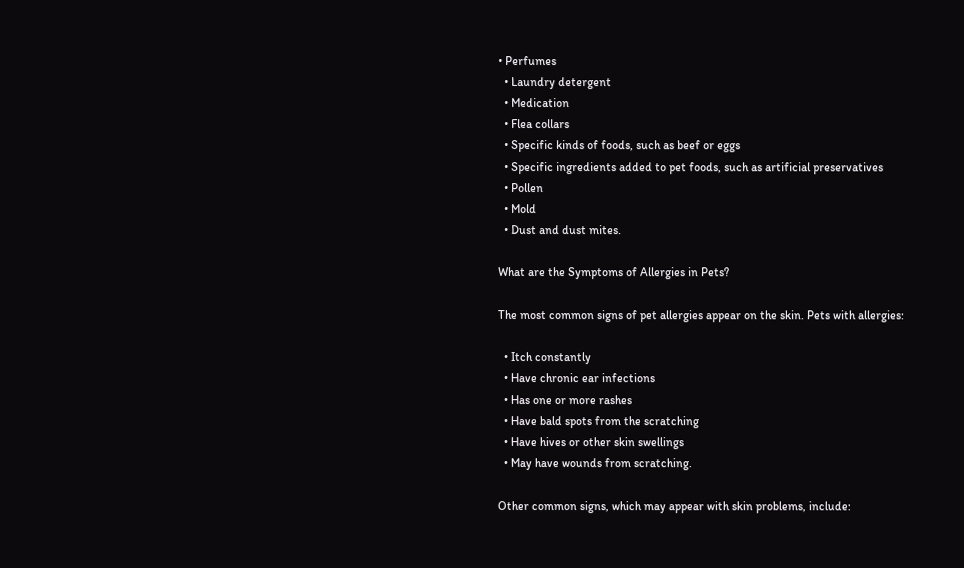• Perfumes
  • Laundry detergent
  • Medication
  • Flea collars
  • Specific kinds of foods, such as beef or eggs
  • Specific ingredients added to pet foods, such as artificial preservatives
  • Pollen
  • Mold
  • Dust and dust mites.

What are the Symptoms of Allergies in Pets?

The most common signs of pet allergies appear on the skin. Pets with allergies:

  • Itch constantly
  • Have chronic ear infections
  • Has one or more rashes
  • Have bald spots from the scratching
  • Have hives or other skin swellings
  • May have wounds from scratching.

Other common signs, which may appear with skin problems, include: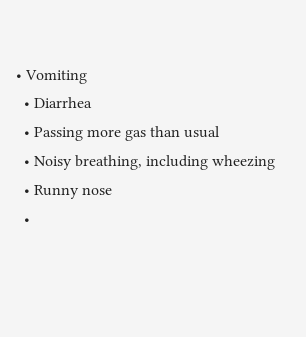• Vomiting
  • Diarrhea
  • Passing more gas than usual
  • Noisy breathing, including wheezing
  • Runny nose
  •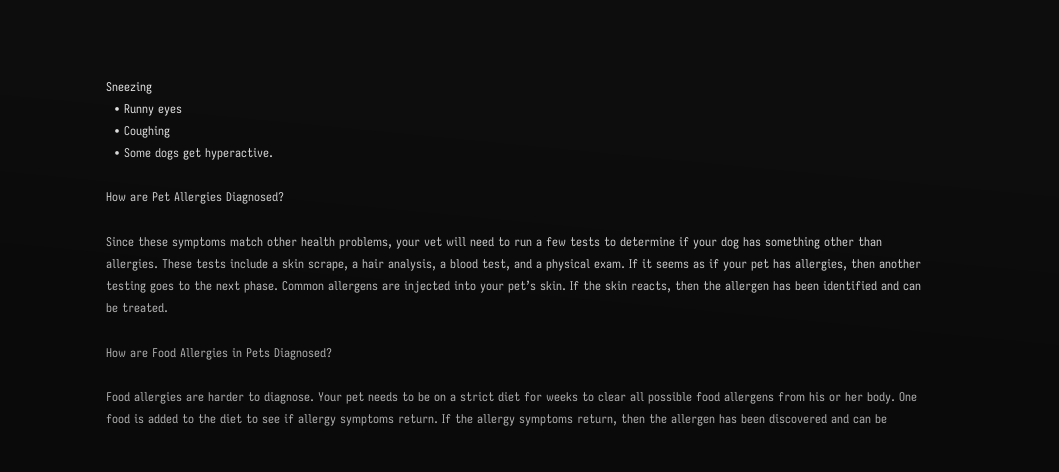Sneezing
  • Runny eyes
  • Coughing
  • Some dogs get hyperactive.

How are Pet Allergies Diagnosed?

Since these symptoms match other health problems, your vet will need to run a few tests to determine if your dog has something other than allergies. These tests include a skin scrape, a hair analysis, a blood test, and a physical exam. If it seems as if your pet has allergies, then another testing goes to the next phase. Common allergens are injected into your pet’s skin. If the skin reacts, then the allergen has been identified and can be treated.

How are Food Allergies in Pets Diagnosed?

Food allergies are harder to diagnose. Your pet needs to be on a strict diet for weeks to clear all possible food allergens from his or her body. One food is added to the diet to see if allergy symptoms return. If the allergy symptoms return, then the allergen has been discovered and can be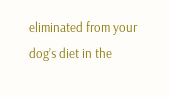eliminated from your dog’s diet in the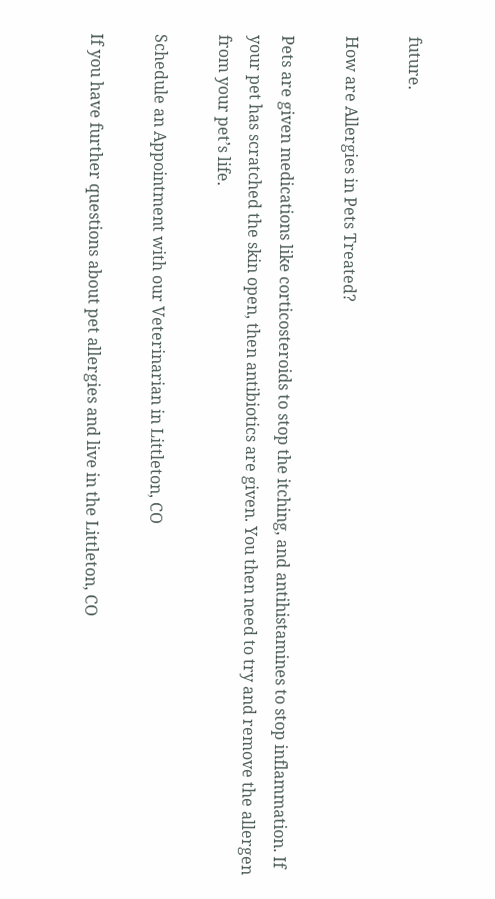future.

How are Allergies in Pets Treated?

Pets are given medications like corticosteroids to stop the itching, and antihistamines to stop inflammation. If your pet has scratched the skin open, then antibiotics are given. You then need to try and remove the allergen from your pet’s life.

Schedule an Appointment with our Veterinarian in Littleton, CO

If you have further questions about pet allergies and live in the Littleton, CO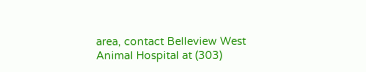area, contact Belleview West Animal Hospital at (303)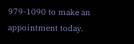979-1090 to make an appointment today.